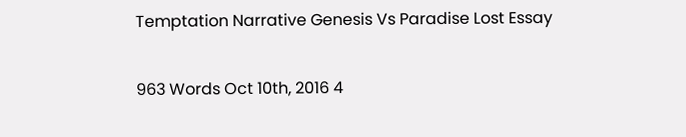Temptation Narrative Genesis Vs Paradise Lost Essay

963 Words Oct 10th, 2016 4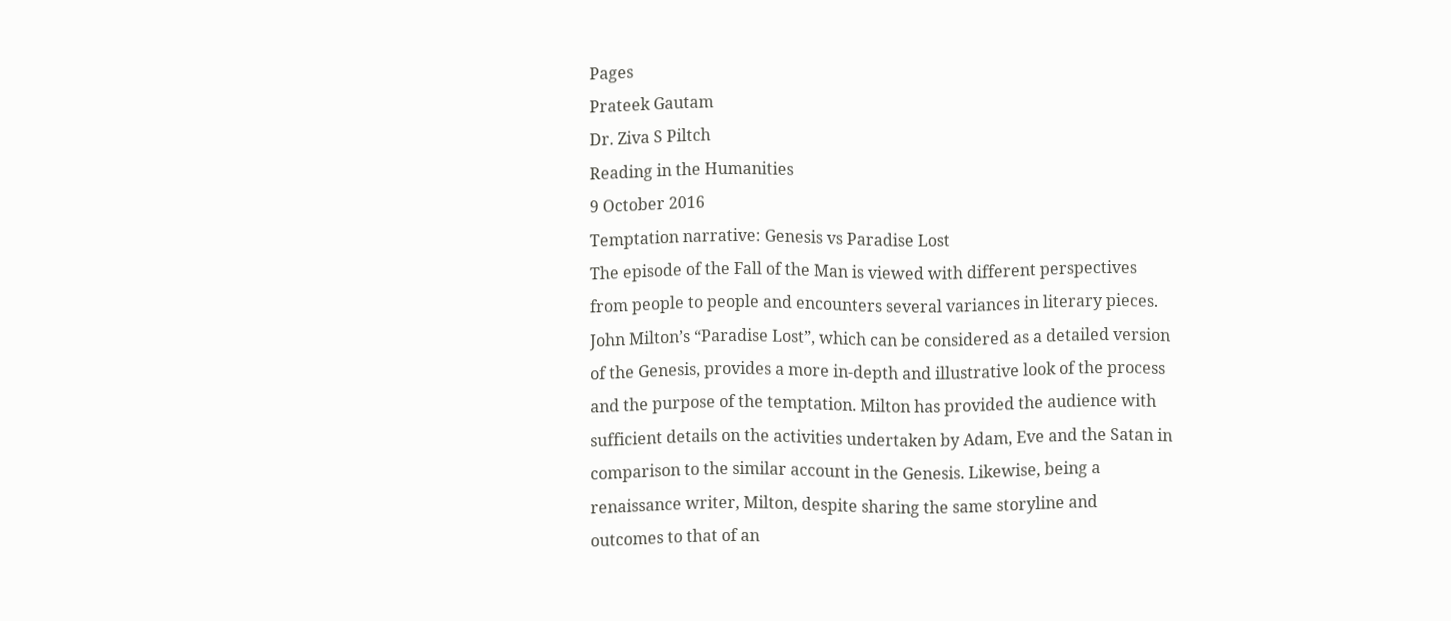Pages
Prateek Gautam
Dr. Ziva S Piltch
Reading in the Humanities
9 October 2016
Temptation narrative: Genesis vs Paradise Lost
The episode of the Fall of the Man is viewed with different perspectives from people to people and encounters several variances in literary pieces. John Milton’s “Paradise Lost”, which can be considered as a detailed version of the Genesis, provides a more in-depth and illustrative look of the process and the purpose of the temptation. Milton has provided the audience with sufficient details on the activities undertaken by Adam, Eve and the Satan in comparison to the similar account in the Genesis. Likewise, being a renaissance writer, Milton, despite sharing the same storyline and outcomes to that of an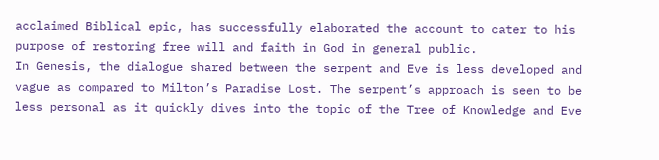acclaimed Biblical epic, has successfully elaborated the account to cater to his purpose of restoring free will and faith in God in general public.
In Genesis, the dialogue shared between the serpent and Eve is less developed and vague as compared to Milton’s Paradise Lost. The serpent’s approach is seen to be less personal as it quickly dives into the topic of the Tree of Knowledge and Eve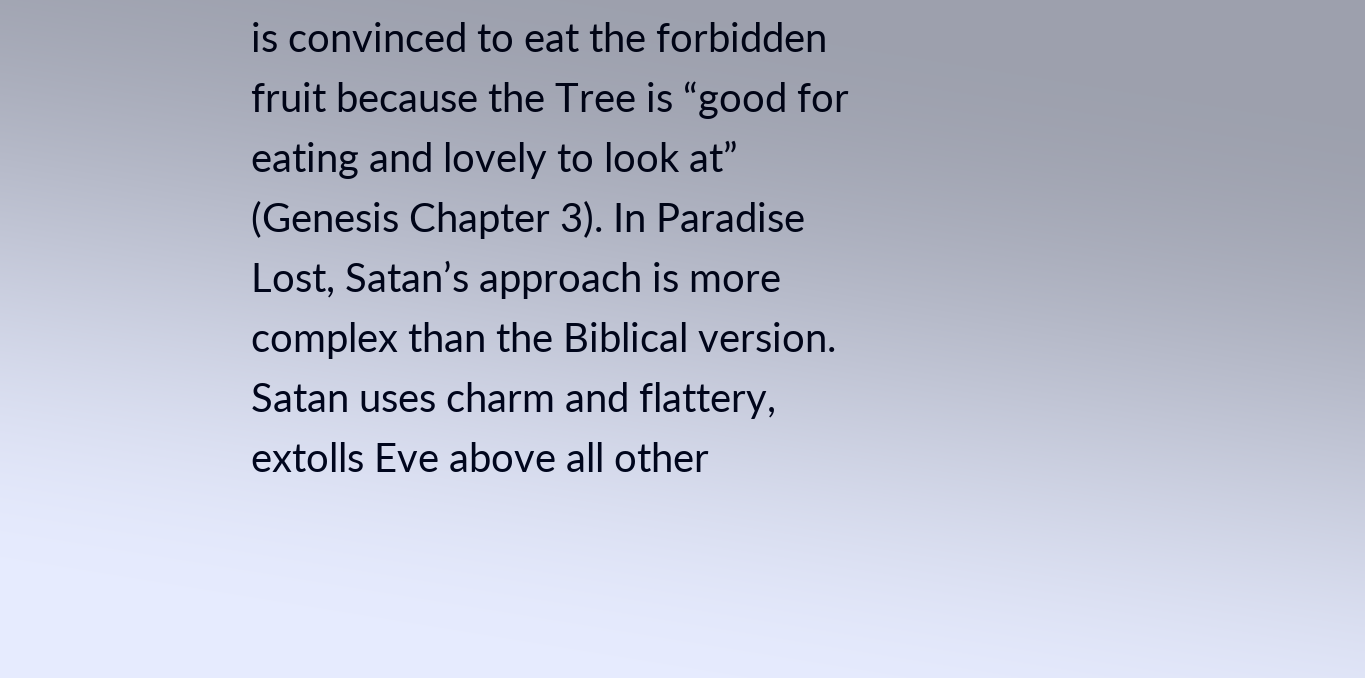is convinced to eat the forbidden fruit because the Tree is “good for eating and lovely to look at” (Genesis Chapter 3). In Paradise Lost, Satan’s approach is more complex than the Biblical version. Satan uses charm and flattery, extolls Eve above all other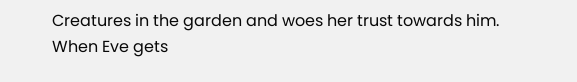Creatures in the garden and woes her trust towards him. When Eve gets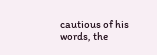cautious of his words, the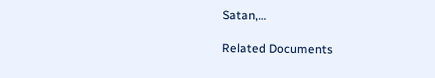Satan,…

Related Documents